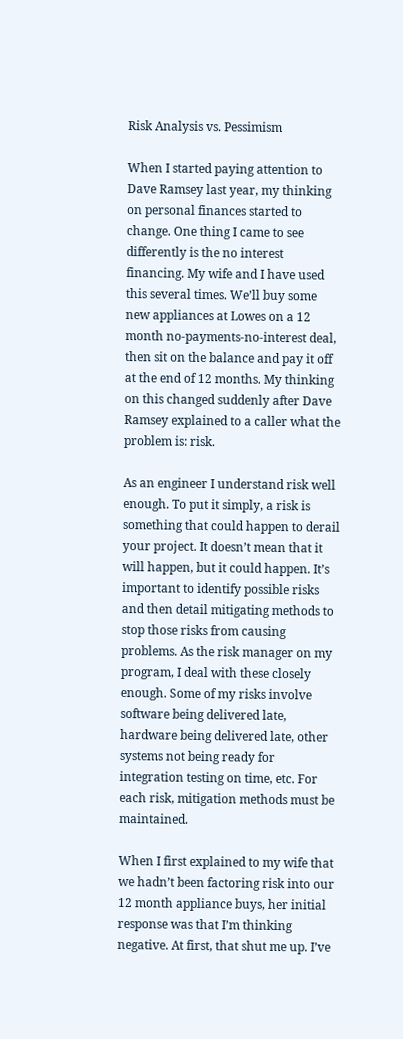Risk Analysis vs. Pessimism

When I started paying attention to Dave Ramsey last year, my thinking on personal finances started to change. One thing I came to see differently is the no interest financing. My wife and I have used this several times. We’ll buy some new appliances at Lowes on a 12 month no-payments-no-interest deal, then sit on the balance and pay it off at the end of 12 months. My thinking on this changed suddenly after Dave Ramsey explained to a caller what the problem is: risk.

As an engineer I understand risk well enough. To put it simply, a risk is something that could happen to derail your project. It doesn’t mean that it will happen, but it could happen. It’s important to identify possible risks and then detail mitigating methods to stop those risks from causing problems. As the risk manager on my program, I deal with these closely enough. Some of my risks involve software being delivered late, hardware being delivered late, other systems not being ready for integration testing on time, etc. For each risk, mitigation methods must be maintained.

When I first explained to my wife that we hadn’t been factoring risk into our 12 month appliance buys, her initial response was that I’m thinking negative. At first, that shut me up. I’ve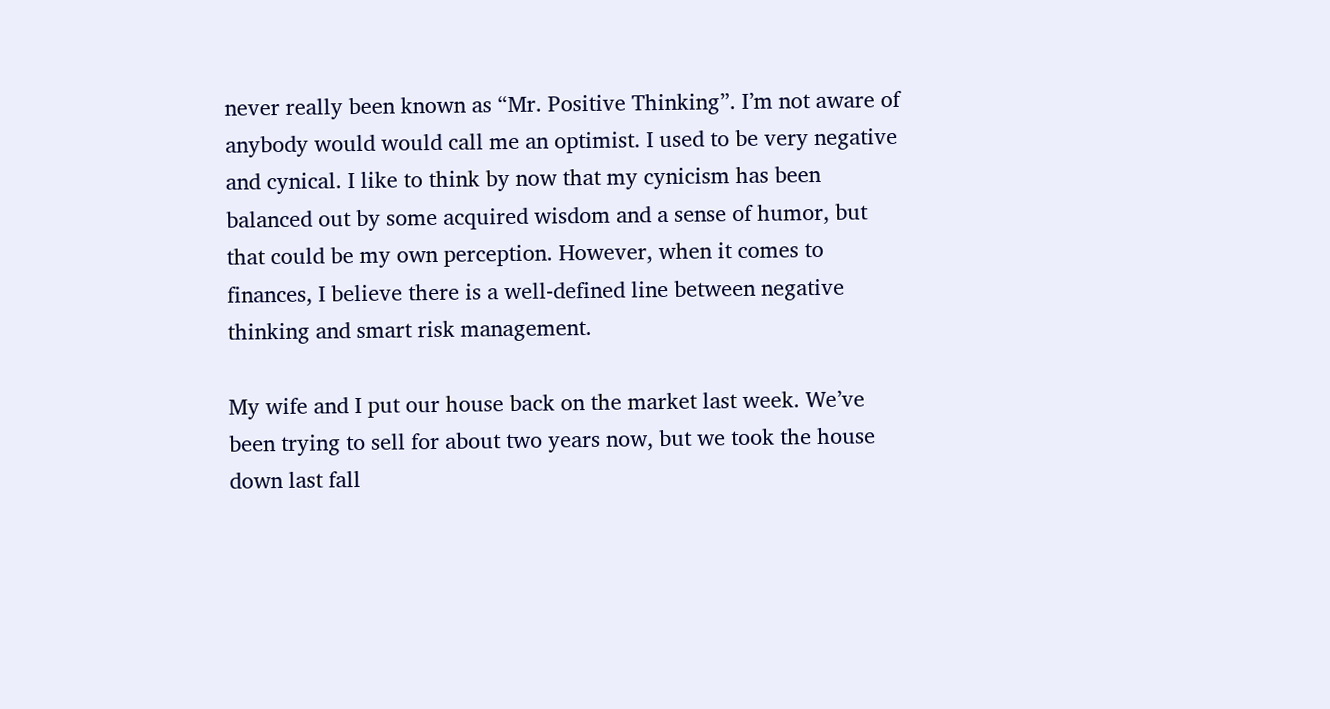never really been known as “Mr. Positive Thinking”. I’m not aware of anybody would would call me an optimist. I used to be very negative and cynical. I like to think by now that my cynicism has been balanced out by some acquired wisdom and a sense of humor, but that could be my own perception. However, when it comes to finances, I believe there is a well-defined line between negative thinking and smart risk management.

My wife and I put our house back on the market last week. We’ve been trying to sell for about two years now, but we took the house down last fall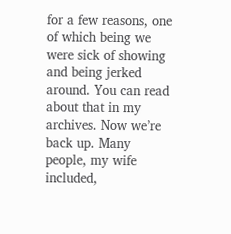for a few reasons, one of which being we were sick of showing and being jerked around. You can read about that in my archives. Now we’re back up. Many people, my wife included,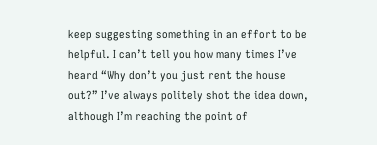keep suggesting something in an effort to be helpful. I can’t tell you how many times I’ve heard “Why don’t you just rent the house out?” I’ve always politely shot the idea down, although I’m reaching the point of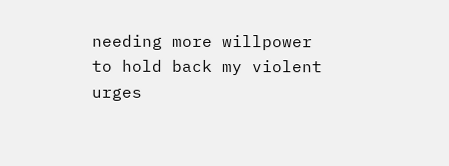needing more willpower to hold back my violent urges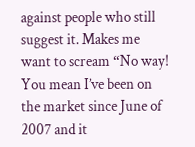against people who still suggest it. Makes me want to scream “No way! You mean I’ve been on the market since June of 2007 and it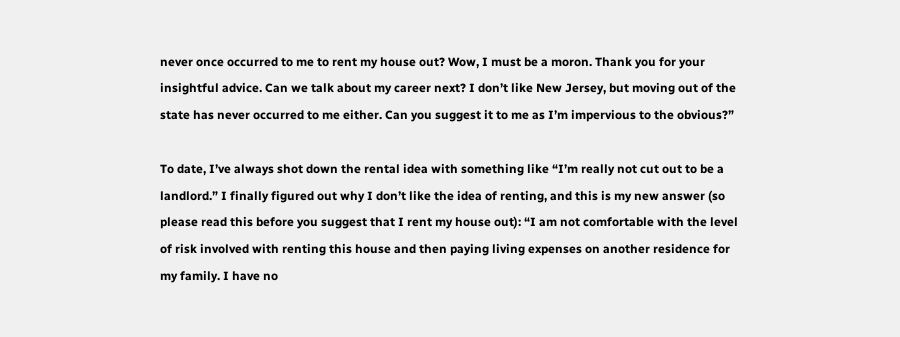never once occurred to me to rent my house out? Wow, I must be a moron. Thank you for your insightful advice. Can we talk about my career next? I don’t like New Jersey, but moving out of the state has never occurred to me either. Can you suggest it to me as I’m impervious to the obvious?”

To date, I’ve always shot down the rental idea with something like “I’m really not cut out to be a landlord.” I finally figured out why I don’t like the idea of renting, and this is my new answer (so please read this before you suggest that I rent my house out): “I am not comfortable with the level of risk involved with renting this house and then paying living expenses on another residence for my family. I have no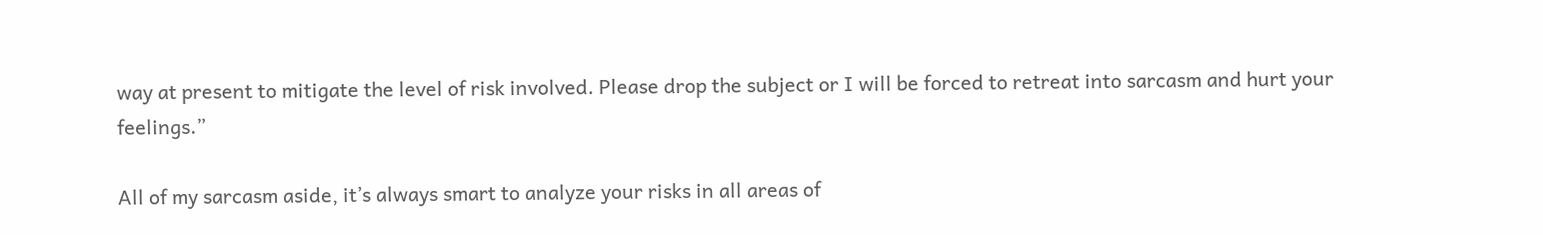way at present to mitigate the level of risk involved. Please drop the subject or I will be forced to retreat into sarcasm and hurt your feelings.”

All of my sarcasm aside, it’s always smart to analyze your risks in all areas of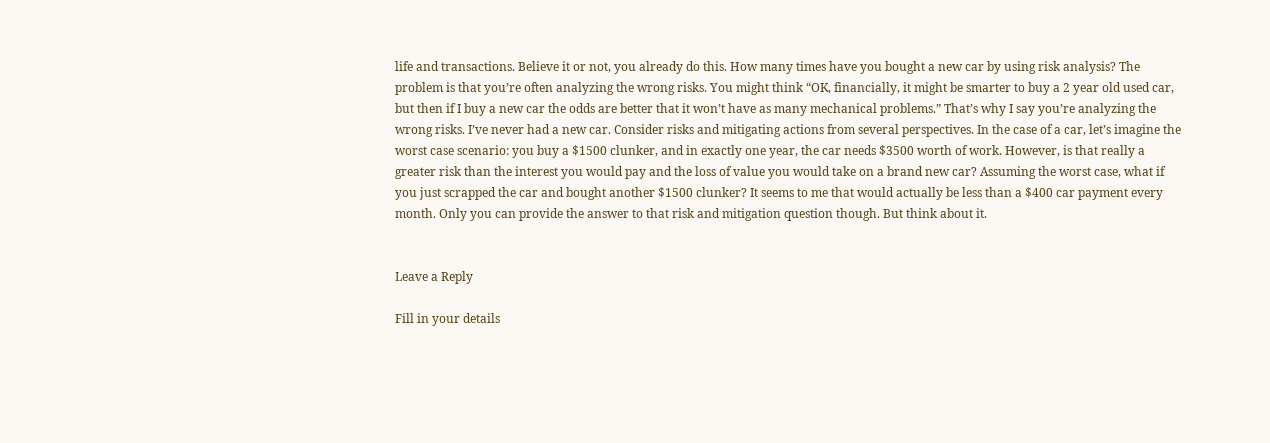life and transactions. Believe it or not, you already do this. How many times have you bought a new car by using risk analysis? The problem is that you’re often analyzing the wrong risks. You might think “OK, financially, it might be smarter to buy a 2 year old used car, but then if I buy a new car the odds are better that it won’t have as many mechanical problems.” That’s why I say you’re analyzing the wrong risks. I’ve never had a new car. Consider risks and mitigating actions from several perspectives. In the case of a car, let’s imagine the worst case scenario: you buy a $1500 clunker, and in exactly one year, the car needs $3500 worth of work. However, is that really a greater risk than the interest you would pay and the loss of value you would take on a brand new car? Assuming the worst case, what if you just scrapped the car and bought another $1500 clunker? It seems to me that would actually be less than a $400 car payment every month. Only you can provide the answer to that risk and mitigation question though. But think about it.


Leave a Reply

Fill in your details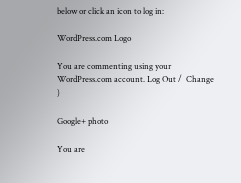below or click an icon to log in:

WordPress.com Logo

You are commenting using your WordPress.com account. Log Out /  Change )

Google+ photo

You are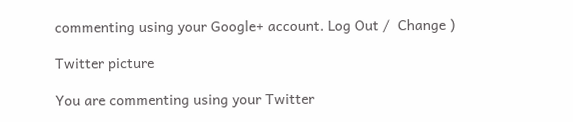commenting using your Google+ account. Log Out /  Change )

Twitter picture

You are commenting using your Twitter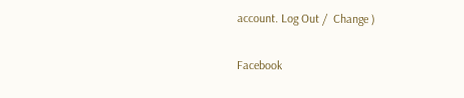account. Log Out /  Change )

Facebook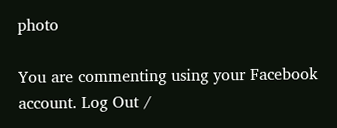photo

You are commenting using your Facebook account. Log Out /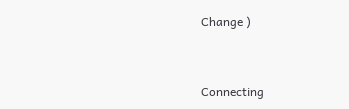Change )


Connecting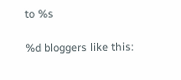to %s

%d bloggers like this: